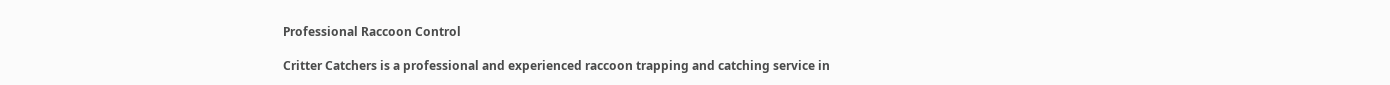Professional Raccoon Control

Critter Catchers is a professional and experienced raccoon trapping and catching service in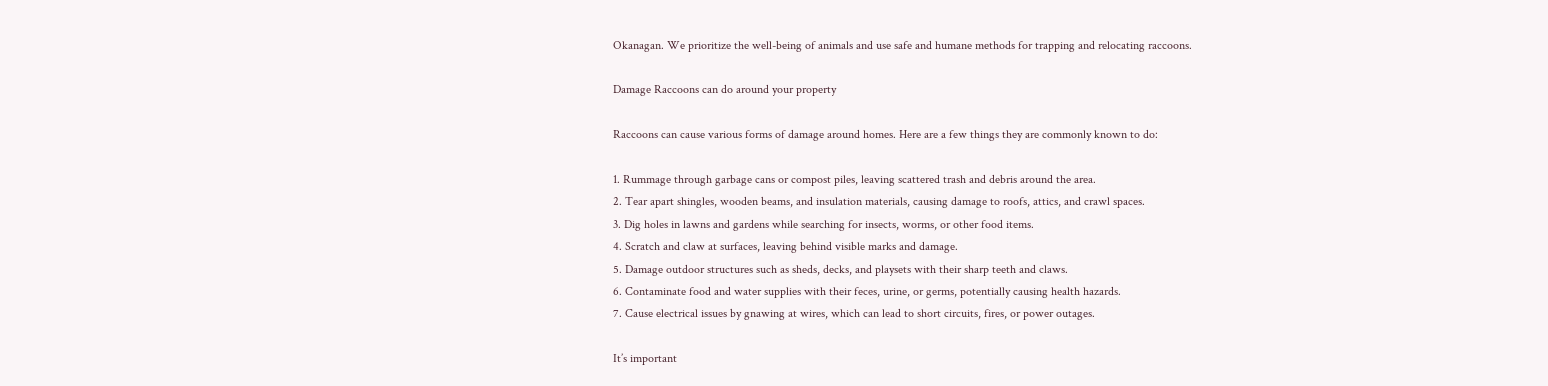Okanagan. We prioritize the well-being of animals and use safe and humane methods for trapping and relocating raccoons.

Damage Raccoons can do around your property

Raccoons can cause various forms of damage around homes. Here are a few things they are commonly known to do:

1. Rummage through garbage cans or compost piles, leaving scattered trash and debris around the area.
2. Tear apart shingles, wooden beams, and insulation materials, causing damage to roofs, attics, and crawl spaces.
3. Dig holes in lawns and gardens while searching for insects, worms, or other food items.
4. Scratch and claw at surfaces, leaving behind visible marks and damage.
5. Damage outdoor structures such as sheds, decks, and playsets with their sharp teeth and claws.
6. Contaminate food and water supplies with their feces, urine, or germs, potentially causing health hazards.
7. Cause electrical issues by gnawing at wires, which can lead to short circuits, fires, or power outages.

It’s important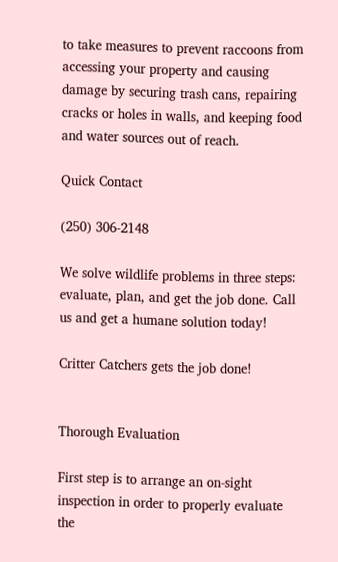to take measures to prevent raccoons from accessing your property and causing damage by securing trash cans, repairing cracks or holes in walls, and keeping food and water sources out of reach.

Quick Contact

(250) 306-2148

We solve wildlife problems in three steps: evaluate, plan, and get the job done. Call us and get a humane solution today!

Critter Catchers gets the job done!


Thorough Evaluation

First step is to arrange an on-sight inspection in order to properly evaluate the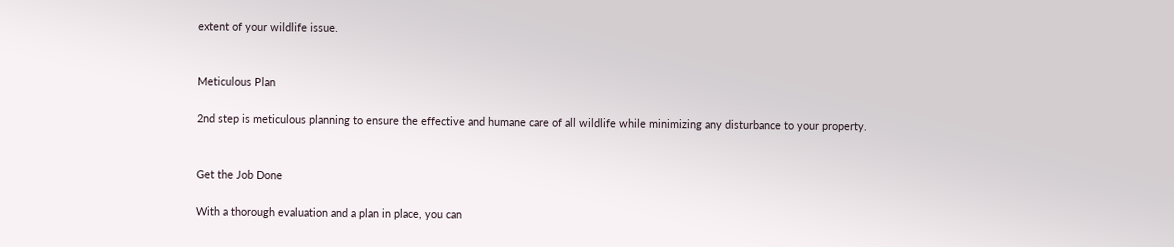extent of your wildlife issue.


Meticulous Plan

2nd step is meticulous planning to ensure the effective and humane care of all wildlife while minimizing any disturbance to your property.


Get the Job Done

With a thorough evaluation and a plan in place, you can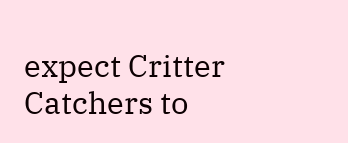expect Critter Catchers to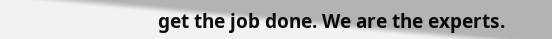get the job done. We are the experts.